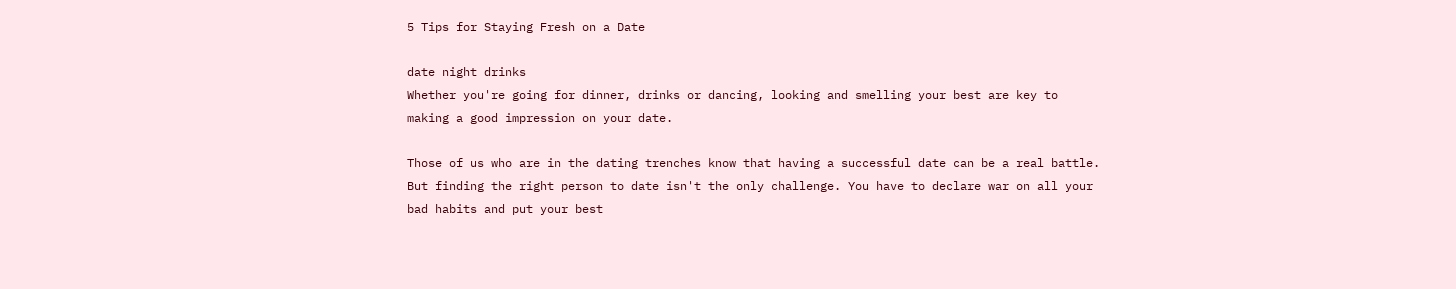5 Tips for Staying Fresh on a Date

date night drinks
Whether you're going for dinner, drinks or dancing, looking and smelling your best are key to making a good impression on your date.

Those of us who are in the dating trenches know that having a successful date can be a real battle. But finding the right person to date isn't the only challenge. You have to declare war on all your bad habits and put your best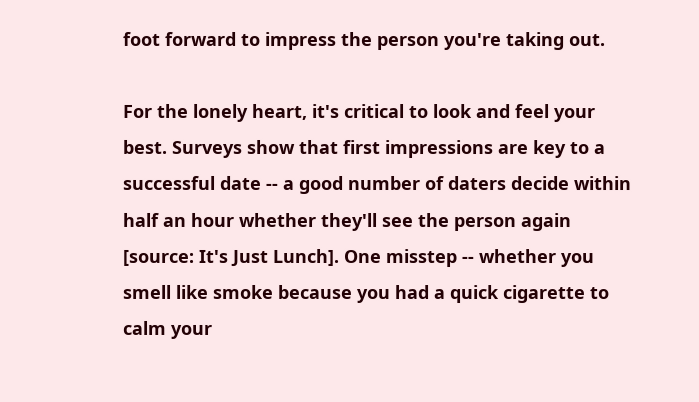foot forward to impress the person you're taking out.

For the lonely heart, it's critical to look and feel your best. Surveys show that first impressions are key to a successful date -- a good number of daters decide within half an hour whether they'll see the person again [source: It's Just Lunch]. One misstep -- whether you smell like smoke because you had a quick cigarette to calm your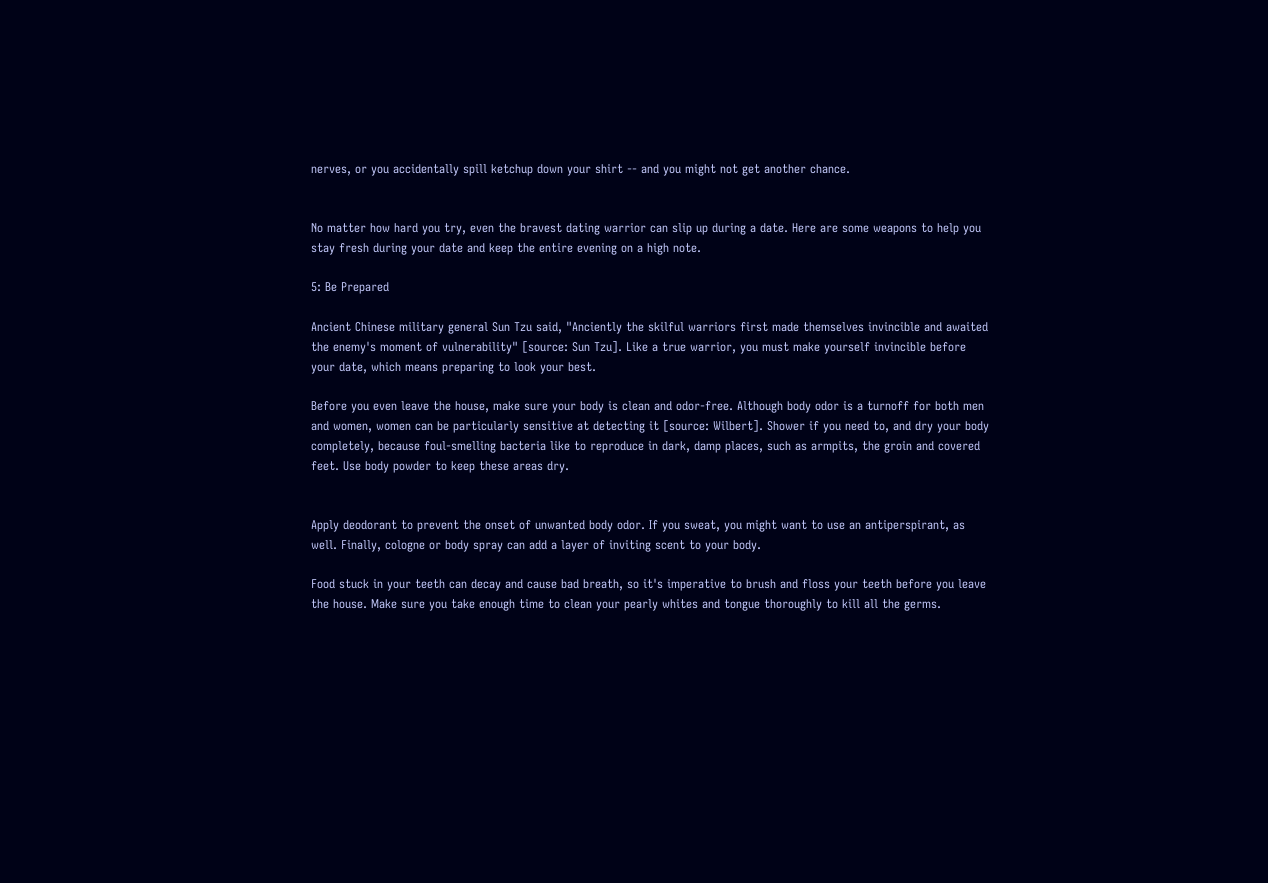nerves, or you accidentally spill ketchup down your shirt -- and you might not get another chance.


No matter how hard you try, even the bravest dating warrior can slip up during a date. Here are some weapons to help you stay fresh during your date and keep the entire evening on a high note.

5: Be Prepared

Ancient Chinese military general Sun Tzu said, "Anciently the skilful warriors first made themselves invincible and awaited the enemy's moment of vulnerability" [source: Sun Tzu]. Like a true warrior, you must make yourself invincible before your date, which means preparing to look your best.

Before you even leave the house, make sure your body is clean and odor-free. Although body odor is a turnoff for both men and women, women can be particularly sensitive at detecting it [source: Wilbert]. Shower if you need to, and dry your body completely, because foul-smelling bacteria like to reproduce in dark, damp places, such as armpits, the groin and covered feet. Use body powder to keep these areas dry.


Apply deodorant to prevent the onset of unwanted body odor. If you sweat, you might want to use an antiperspirant, as well. Finally, cologne or body spray can add a layer of inviting scent to your body.

Food stuck in your teeth can decay and cause bad breath, so it's imperative to brush and floss your teeth before you leave the house. Make sure you take enough time to clean your pearly whites and tongue thoroughly to kill all the germs.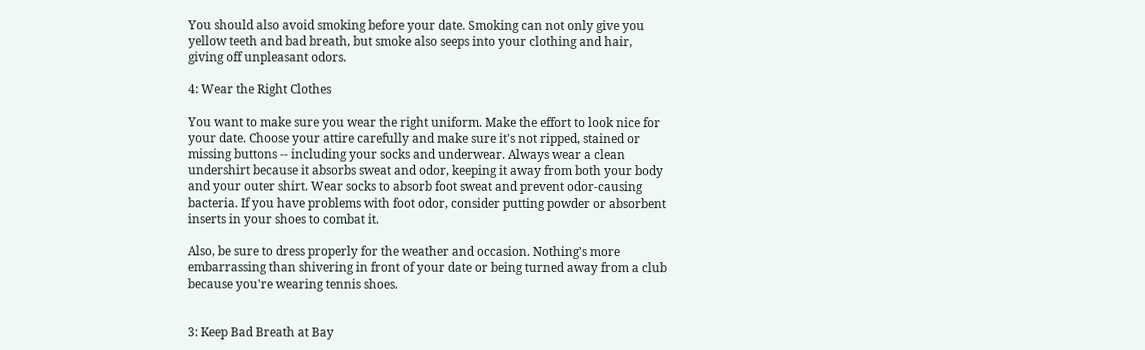You should also avoid smoking before your date. Smoking can not only give you yellow teeth and bad breath, but smoke also seeps into your clothing and hair, giving off unpleasant odors.

4: Wear the Right Clothes

You want to make sure you wear the right uniform. Make the effort to look nice for your date. Choose your attire carefully and make sure it's not ripped, stained or missing buttons -- including your socks and underwear. Always wear a clean undershirt because it absorbs sweat and odor, keeping it away from both your body and your outer shirt. Wear socks to absorb foot sweat and prevent odor-causing bacteria. If you have problems with foot odor, consider putting powder or absorbent inserts in your shoes to combat it.

Also, be sure to dress properly for the weather and occasion. Nothing's more embarrassing than shivering in front of your date or being turned away from a club because you're wearing tennis shoes.


3: Keep Bad Breath at Bay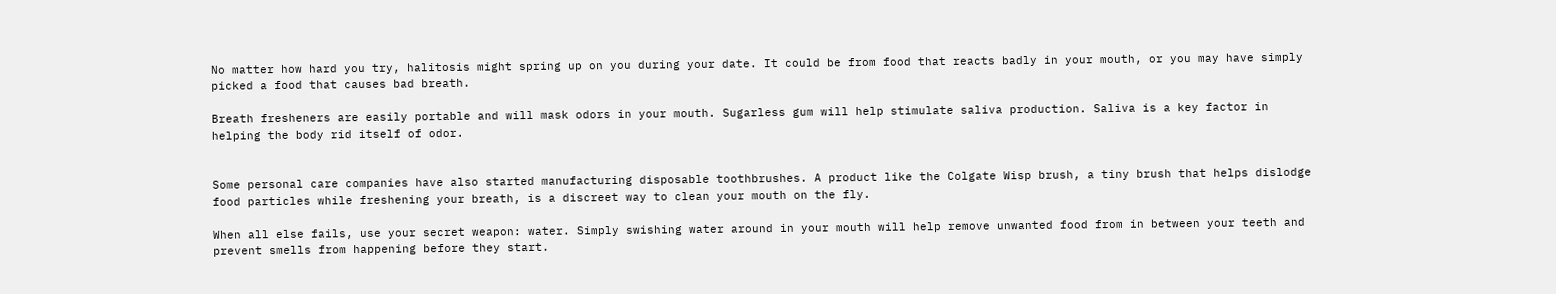No matter how hard you try, halitosis might spring up on you during your date. It could be from food that reacts badly in your mouth, or you may have simply picked a food that causes bad breath.

Breath fresheners are easily portable and will mask odors in your mouth. Sugarless gum will help stimulate saliva production. Saliva is a key factor in helping the body rid itself of odor.


Some personal care companies have also started manufacturing disposable toothbrushes. A product like the Colgate Wisp brush, a tiny brush that helps dislodge food particles while freshening your breath, is a discreet way to clean your mouth on the fly.

When all else fails, use your secret weapon: water. Simply swishing water around in your mouth will help remove unwanted food from in between your teeth and prevent smells from happening before they start.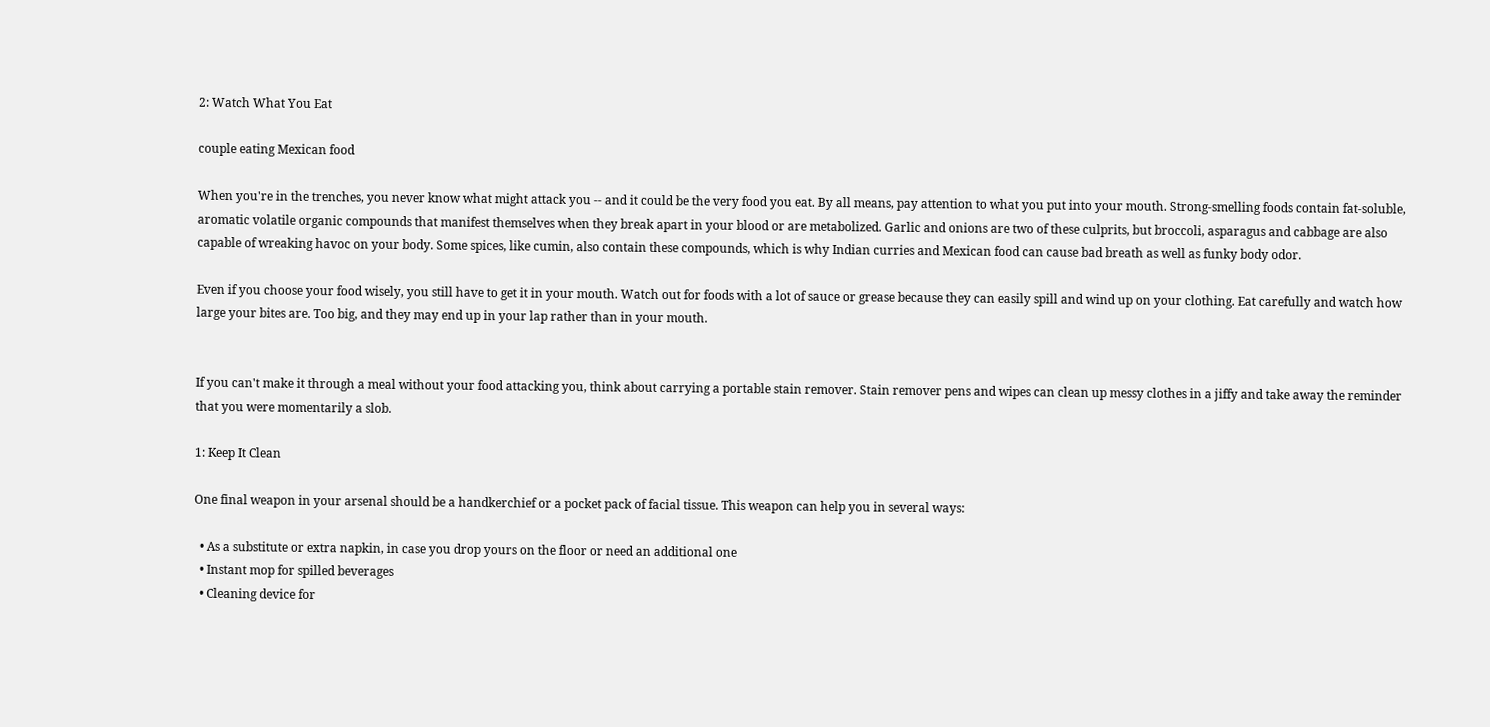2: Watch What You Eat

couple eating Mexican food

When you're in the trenches, you never know what might attack you -- and it could be the very food you eat. By all means, pay attention to what you put into your mouth. Strong-smelling foods contain fat-soluble, aromatic volatile organic compounds that manifest themselves when they break apart in your blood or are metabolized. Garlic and onions are two of these culprits, but broccoli, asparagus and cabbage are also capable of wreaking havoc on your body. Some spices, like cumin, also contain these compounds, which is why Indian curries and Mexican food can cause bad breath as well as funky body odor.

Even if you choose your food wisely, you still have to get it in your mouth. Watch out for foods with a lot of sauce or grease because they can easily spill and wind up on your clothing. Eat carefully and watch how large your bites are. Too big, and they may end up in your lap rather than in your mouth.


If you can't make it through a meal without your food attacking you, think about carrying a portable stain remover. Stain remover pens and wipes can clean up messy clothes in a jiffy and take away the reminder that you were momentarily a slob.

1: Keep It Clean

One final weapon in your arsenal should be a handkerchief or a pocket pack of facial tissue. This weapon can help you in several ways:

  • As a substitute or extra napkin, in case you drop yours on the floor or need an additional one
  • Instant mop for spilled beverages
  • Cleaning device for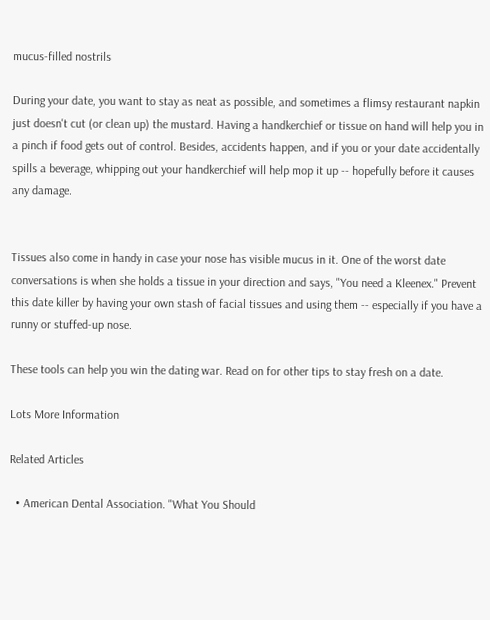mucus-filled nostrils

During your date, you want to stay as neat as possible, and sometimes a flimsy restaurant napkin just doesn't cut (or clean up) the mustard. Having a handkerchief or tissue on hand will help you in a pinch if food gets out of control. Besides, accidents happen, and if you or your date accidentally spills a beverage, whipping out your handkerchief will help mop it up -- hopefully before it causes any damage.


Tissues also come in handy in case your nose has visible mucus in it. One of the worst date conversations is when she holds a tissue in your direction and says, "You need a Kleenex." Prevent this date killer by having your own stash of facial tissues and using them -- especially if you have a runny or stuffed-up nose.

These tools can help you win the dating war. Read on for other tips to stay fresh on a date.

Lots More Information

Related Articles

  • American Dental Association. "What You Should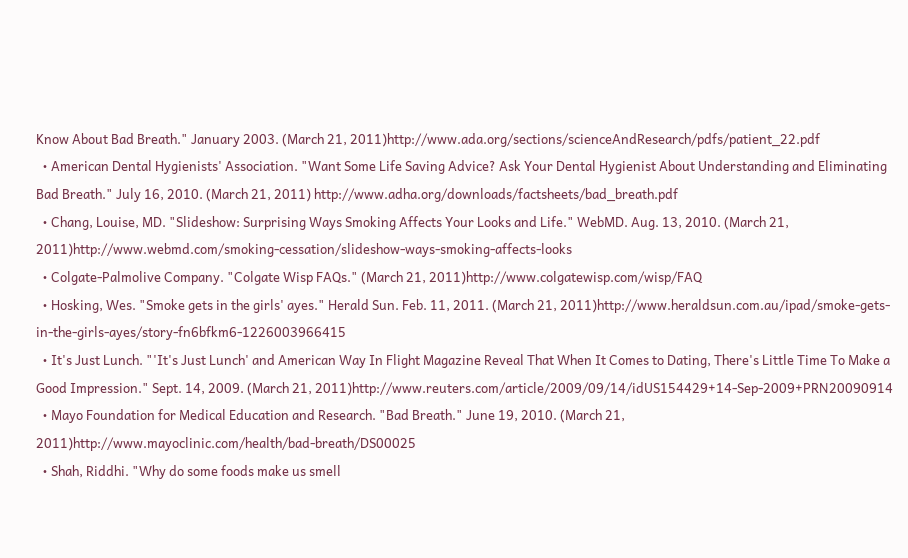Know About Bad Breath." January 2003. (March 21, 2011)http://www.ada.org/sections/scienceAndResearch/pdfs/patient_22.pdf
  • American Dental Hygienists' Association. "Want Some Life Saving Advice? Ask Your Dental Hygienist About Understanding and Eliminating Bad Breath." July 16, 2010. (March 21, 2011) http://www.adha.org/downloads/factsheets/bad_breath.pdf
  • Chang, Louise, MD. "Slideshow: Surprising Ways Smoking Affects Your Looks and Life." WebMD. Aug. 13, 2010. (March 21, 2011)http://www.webmd.com/smoking-cessation/slideshow-ways-smoking-affects-looks
  • Colgate-Palmolive Company. "Colgate Wisp FAQs." (March 21, 2011)http://www.colgatewisp.com/wisp/FAQ
  • Hosking, Wes. "Smoke gets in the girls' ayes." Herald Sun. Feb. 11, 2011. (March 21, 2011)http://www.heraldsun.com.au/ipad/smoke-gets-in-the-girls-ayes/story-fn6bfkm6-1226003966415
  • It's Just Lunch. "'It's Just Lunch' and American Way In Flight Magazine Reveal That When It Comes to Dating, There's Little Time To Make a Good Impression." Sept. 14, 2009. (March 21, 2011)http://www.reuters.com/article/2009/09/14/idUS154429+14-Sep-2009+PRN20090914
  • Mayo Foundation for Medical Education and Research. "Bad Breath." June 19, 2010. (March 21, 2011)http://www.mayoclinic.com/health/bad-breath/DS00025
  • Shah, Riddhi. "Why do some foods make us smell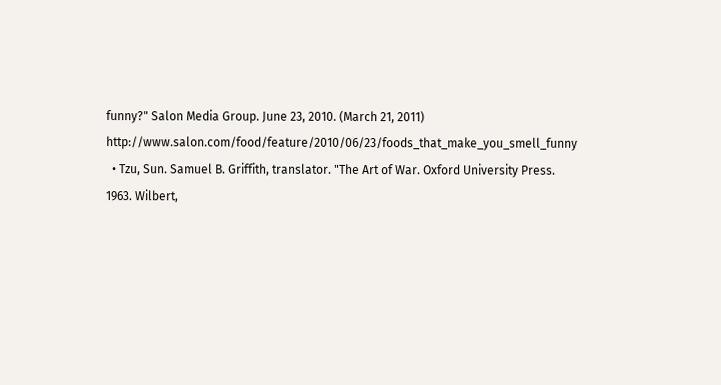funny?" Salon Media Group. June 23, 2010. (March 21, 2011) http://www.salon.com/food/feature/2010/06/23/foods_that_make_you_smell_funny
  • Tzu, Sun. Samuel B. Griffith, translator. "The Art of War. Oxford University Press. 1963. Wilbert,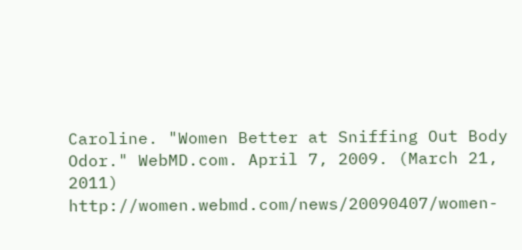Caroline. "Women Better at Sniffing Out Body Odor." WebMD.com. April 7, 2009. (March 21, 2011) http://women.webmd.com/news/20090407/women-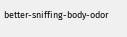better-sniffing-body-odor